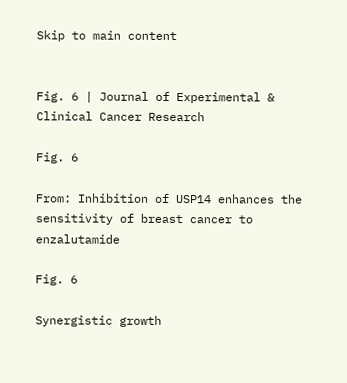Skip to main content


Fig. 6 | Journal of Experimental & Clinical Cancer Research

Fig. 6

From: Inhibition of USP14 enhances the sensitivity of breast cancer to enzalutamide

Fig. 6

Synergistic growth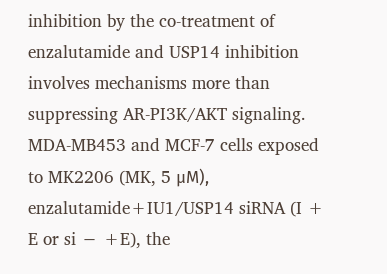inhibition by the co-treatment of enzalutamide and USP14 inhibition involves mechanisms more than suppressing AR-PI3K/AKT signaling. MDA-MB453 and MCF-7 cells exposed to MK2206 (MK, 5 μM), enzalutamide+IU1/USP14 siRNA (I + E or si − +E), the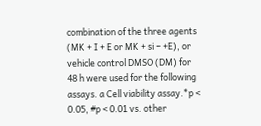combination of the three agents (MK + I + E or MK + si − +E), or vehicle control DMSO (DM) for 48 h were used for the following assays. a Cell viability assay.*p < 0.05, #p < 0.01 vs. other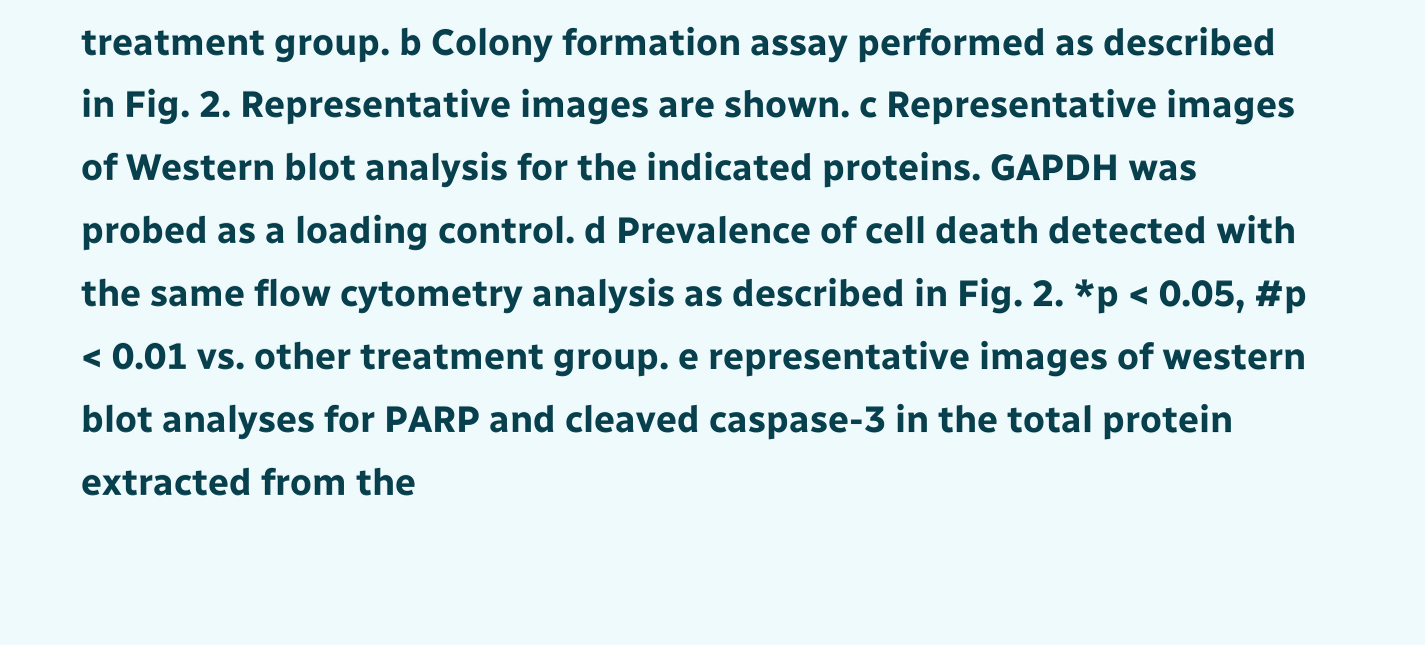treatment group. b Colony formation assay performed as described in Fig. 2. Representative images are shown. c Representative images of Western blot analysis for the indicated proteins. GAPDH was probed as a loading control. d Prevalence of cell death detected with the same flow cytometry analysis as described in Fig. 2. *p < 0.05, #p < 0.01 vs. other treatment group. e representative images of western blot analyses for PARP and cleaved caspase-3 in the total protein extracted from the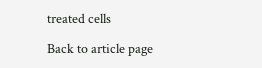treated cells

Back to article page